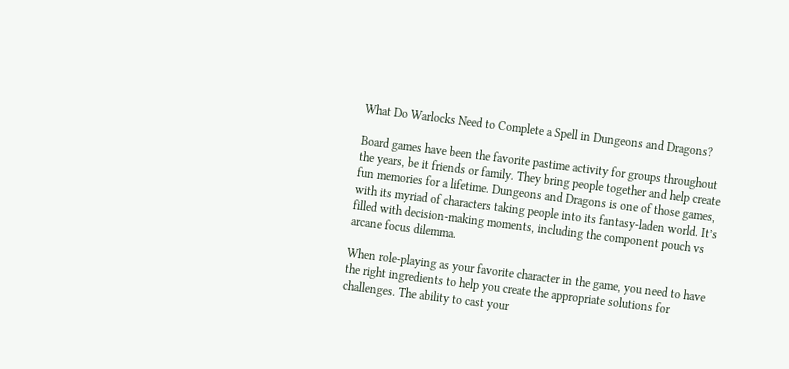What Do Warlocks Need to Complete a Spell in Dungeons and Dragons?

Board games have been the favorite pastime activity for groups throughout the years, be it friends or family. They bring people together and help create fun memories for a lifetime. Dungeons and Dragons is one of those games, with its myriad of characters taking people into its fantasy-laden world. It’s filled with decision-making moments, including the component pouch vs arcane focus dilemma.

When role-playing as your favorite character in the game, you need to have the right ingredients to help you create the appropriate solutions for challenges. The ability to cast your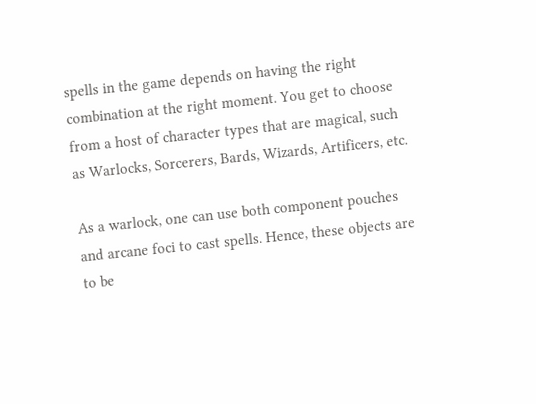spells in the game depends on having the right combination at the right moment. You get to choose from a host of character types that are magical, such as Warlocks, Sorcerers, Bards, Wizards, Artificers, etc.

As a warlock, one can use both component pouches and arcane foci to cast spells. Hence, these objects are to be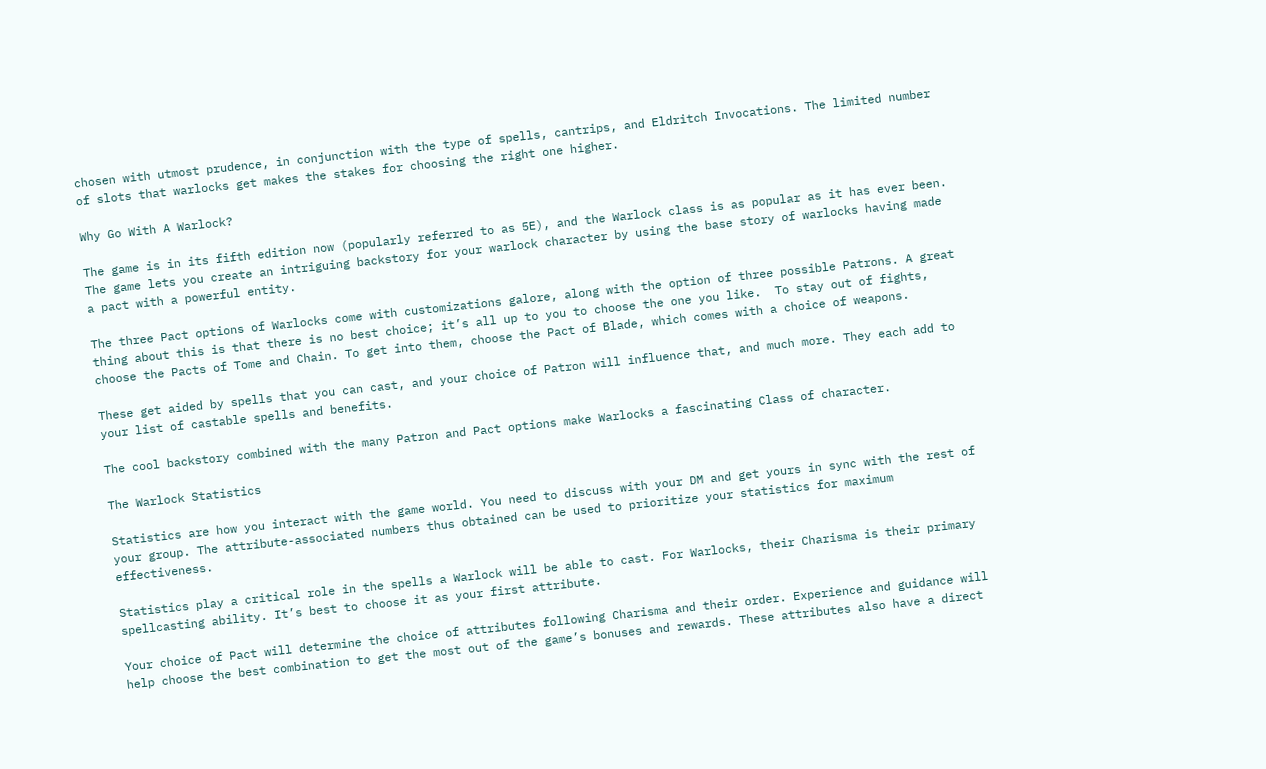chosen with utmost prudence, in conjunction with the type of spells, cantrips, and Eldritch Invocations. The limited number of slots that warlocks get makes the stakes for choosing the right one higher.

Why Go With A Warlock?

The game is in its fifth edition now (popularly referred to as 5E), and the Warlock class is as popular as it has ever been. The game lets you create an intriguing backstory for your warlock character by using the base story of warlocks having made a pact with a powerful entity.

The three Pact options of Warlocks come with customizations galore, along with the option of three possible Patrons. A great thing about this is that there is no best choice; it’s all up to you to choose the one you like.  To stay out of fights, choose the Pacts of Tome and Chain. To get into them, choose the Pact of Blade, which comes with a choice of weapons.

These get aided by spells that you can cast, and your choice of Patron will influence that, and much more. They each add to your list of castable spells and benefits.

The cool backstory combined with the many Patron and Pact options make Warlocks a fascinating Class of character.

The Warlock Statistics

Statistics are how you interact with the game world. You need to discuss with your DM and get yours in sync with the rest of your group. The attribute-associated numbers thus obtained can be used to prioritize your statistics for maximum effectiveness.

Statistics play a critical role in the spells a Warlock will be able to cast. For Warlocks, their Charisma is their primary spellcasting ability. It’s best to choose it as your first attribute.

Your choice of Pact will determine the choice of attributes following Charisma and their order. Experience and guidance will help choose the best combination to get the most out of the game’s bonuses and rewards. These attributes also have a direct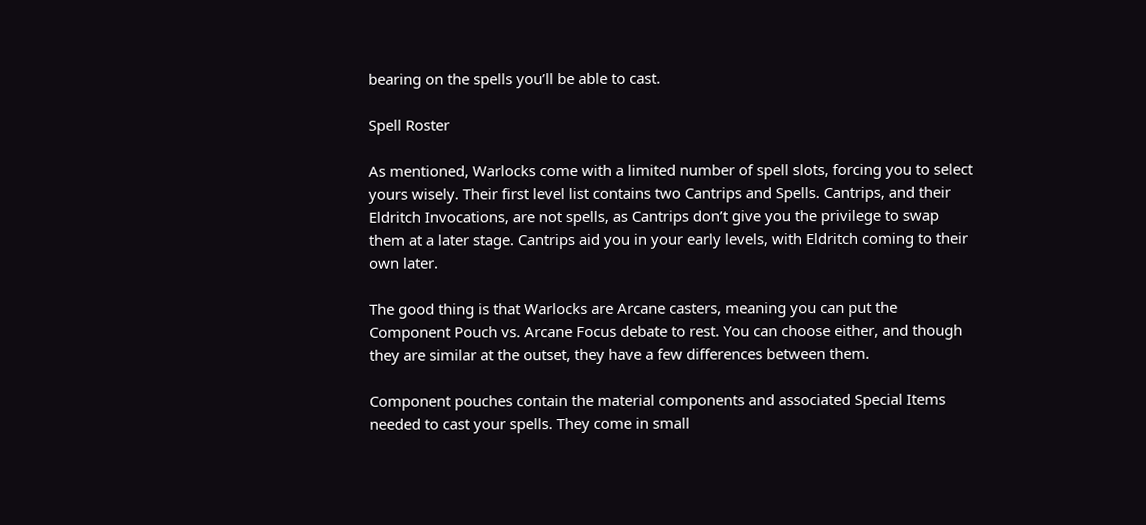bearing on the spells you’ll be able to cast.

Spell Roster

As mentioned, Warlocks come with a limited number of spell slots, forcing you to select yours wisely. Their first level list contains two Cantrips and Spells. Cantrips, and their Eldritch Invocations, are not spells, as Cantrips don’t give you the privilege to swap them at a later stage. Cantrips aid you in your early levels, with Eldritch coming to their own later.

The good thing is that Warlocks are Arcane casters, meaning you can put the Component Pouch vs. Arcane Focus debate to rest. You can choose either, and though they are similar at the outset, they have a few differences between them.

Component pouches contain the material components and associated Special Items needed to cast your spells. They come in small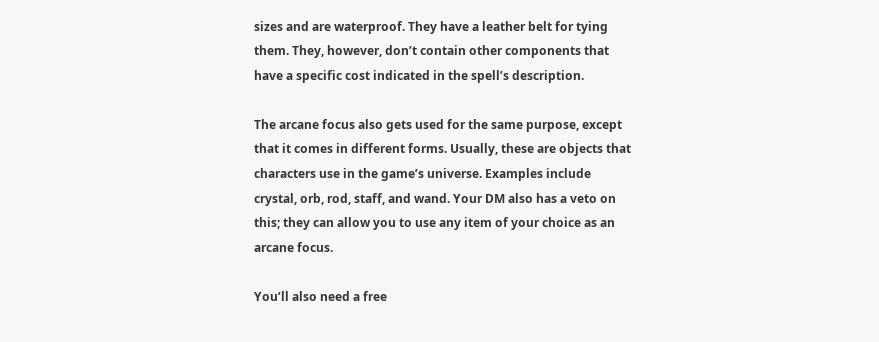sizes and are waterproof. They have a leather belt for tying them. They, however, don’t contain other components that have a specific cost indicated in the spell’s description.

The arcane focus also gets used for the same purpose, except that it comes in different forms. Usually, these are objects that characters use in the game’s universe. Examples include crystal, orb, rod, staff, and wand. Your DM also has a veto on this; they can allow you to use any item of your choice as an arcane focus.

You’ll also need a free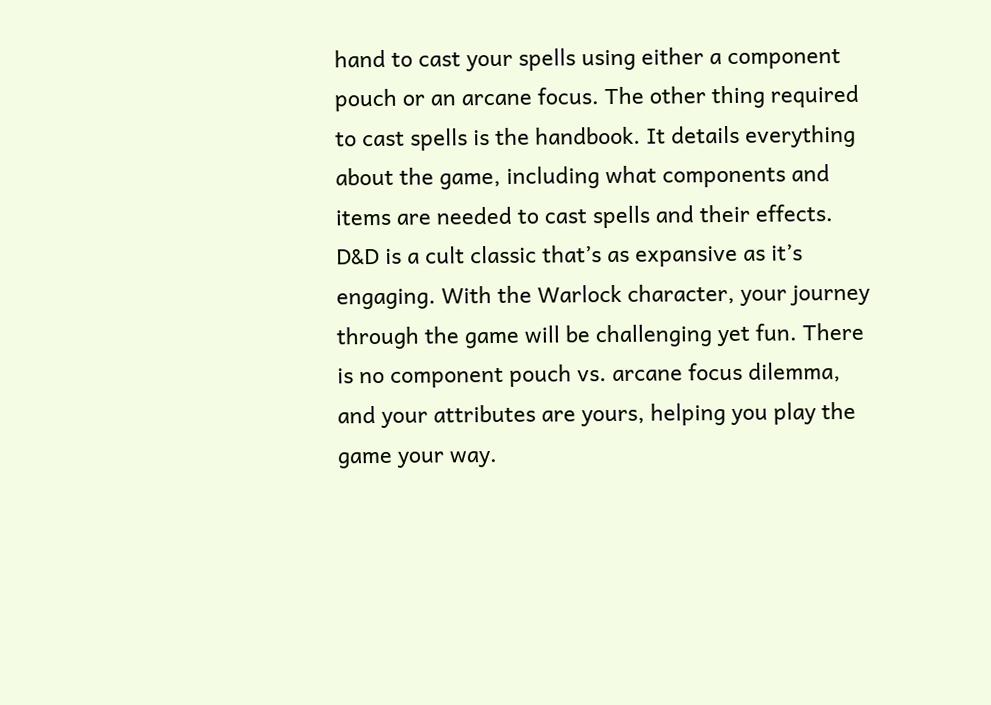hand to cast your spells using either a component pouch or an arcane focus. The other thing required to cast spells is the handbook. It details everything about the game, including what components and items are needed to cast spells and their effects. D&D is a cult classic that’s as expansive as it’s engaging. With the Warlock character, your journey through the game will be challenging yet fun. There is no component pouch vs. arcane focus dilemma, and your attributes are yours, helping you play the game your way.